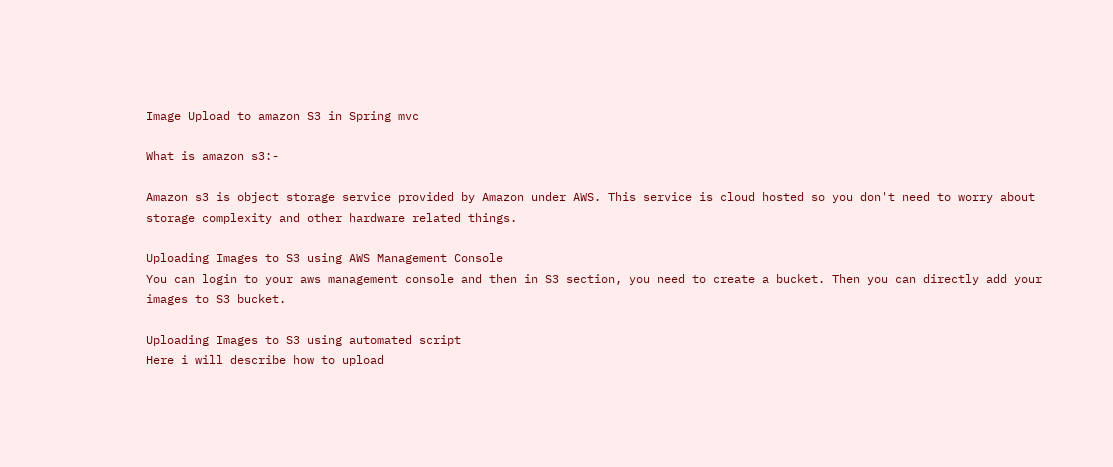Image Upload to amazon S3 in Spring mvc

What is amazon s3:-

Amazon s3 is object storage service provided by Amazon under AWS. This service is cloud hosted so you don't need to worry about storage complexity and other hardware related things.

Uploading Images to S3 using AWS Management Console
You can login to your aws management console and then in S3 section, you need to create a bucket. Then you can directly add your images to S3 bucket.

Uploading Images to S3 using automated script
Here i will describe how to upload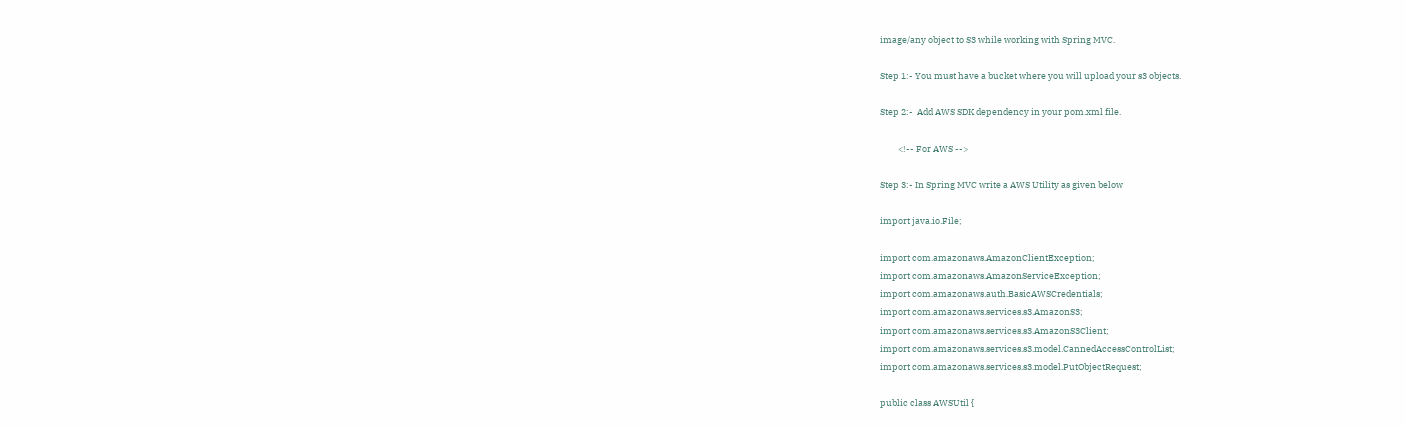image/any object to S3 while working with Spring MVC.

Step 1:- You must have a bucket where you will upload your s3 objects.

Step 2:-  Add AWS SDK dependency in your pom.xml file.

         <!-- For AWS -->

Step 3:- In Spring MVC write a AWS Utility as given below

import java.io.File;

import com.amazonaws.AmazonClientException;
import com.amazonaws.AmazonServiceException;
import com.amazonaws.auth.BasicAWSCredentials;
import com.amazonaws.services.s3.AmazonS3;
import com.amazonaws.services.s3.AmazonS3Client;
import com.amazonaws.services.s3.model.CannedAccessControlList;
import com.amazonaws.services.s3.model.PutObjectRequest;

public class AWSUtil {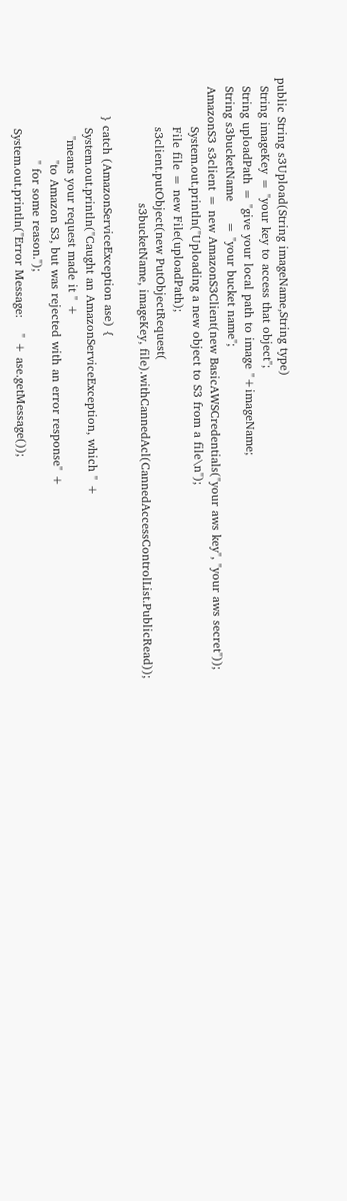public String s3Upload(String imageName,String type)
  String imageKey = "your key to access that object";
  String uploadPath = "give your local path to image "+imageName;
  String s3bucketName     = "your bucket name";
  AmazonS3 s3client = new AmazonS3Client(new BasicAWSCredentials("your aws key", "your aws secret"));
            System.out.println("Uploading a new object to S3 from a file\n");
            File file = new File(uploadPath);
            s3client.putObject(new PutObjectRequest(
                               s3bucketName, imageKey, file).withCannedAcl(CannedAccessControlList.PublicRead));

         } catch (AmazonServiceException ase) {
            System.out.println("Caught an AmazonServiceException, which " +
              "means your request made it " +
                    "to Amazon S3, but was rejected with an error response" +
                    " for some reason.");
            System.out.println("Error Message:    " + ase.getMessage());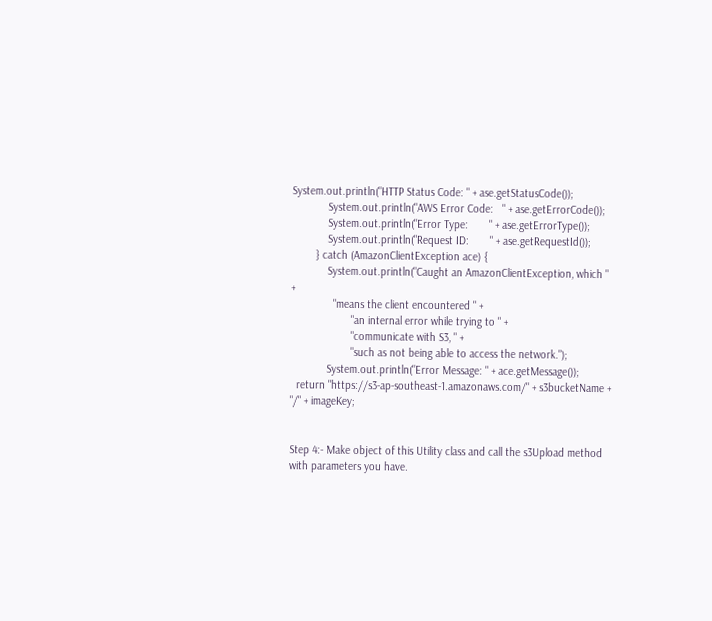System.out.println("HTTP Status Code: " + ase.getStatusCode());
            System.out.println("AWS Error Code:   " + ase.getErrorCode());
            System.out.println("Error Type:       " + ase.getErrorType());
            System.out.println("Request ID:       " + ase.getRequestId());
        } catch (AmazonClientException ace) {
            System.out.println("Caught an AmazonClientException, which " +
              "means the client encountered " +
                    "an internal error while trying to " +
                    "communicate with S3, " +
                    "such as not being able to access the network.");
            System.out.println("Error Message: " + ace.getMessage());
  return "https://s3-ap-southeast-1.amazonaws.com/" + s3bucketName + "/" + imageKey;


Step 4:- Make object of this Utility class and call the s3Upload method with parameters you have.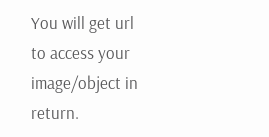You will get url to access your image/object in return.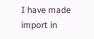I have made import in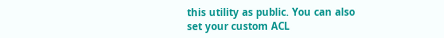this utility as public. You can also set your custom ACL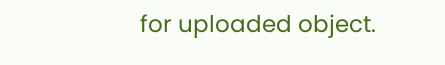for uploaded object.